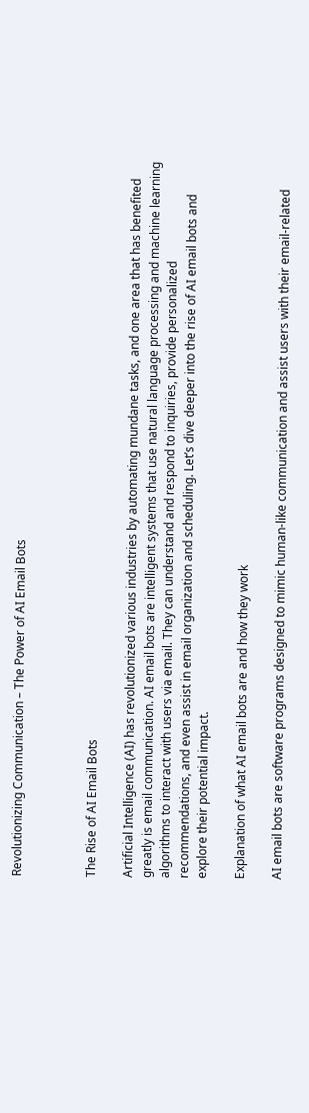Revolutionizing Communication – The Power of AI Email Bots



The Rise of AI Email Bots

Artificial Intelligence (AI) has revolutionized various industries by automating mundane tasks, and one area that has benefited greatly is email communication. AI email bots are intelligent systems that use natural language processing and machine learning algorithms to interact with users via email. They can understand and respond to inquiries, provide personalized recommendations, and even assist in email organization and scheduling. Let’s dive deeper into the rise of AI email bots and explore their potential impact.

Explanation of what AI email bots are and how they work

AI email bots are software programs designed to mimic human-like communication and assist users with their email-related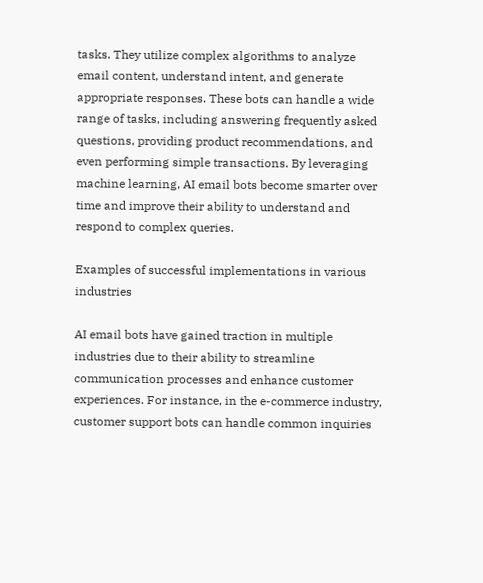tasks. They utilize complex algorithms to analyze email content, understand intent, and generate appropriate responses. These bots can handle a wide range of tasks, including answering frequently asked questions, providing product recommendations, and even performing simple transactions. By leveraging machine learning, AI email bots become smarter over time and improve their ability to understand and respond to complex queries.

Examples of successful implementations in various industries

AI email bots have gained traction in multiple industries due to their ability to streamline communication processes and enhance customer experiences. For instance, in the e-commerce industry, customer support bots can handle common inquiries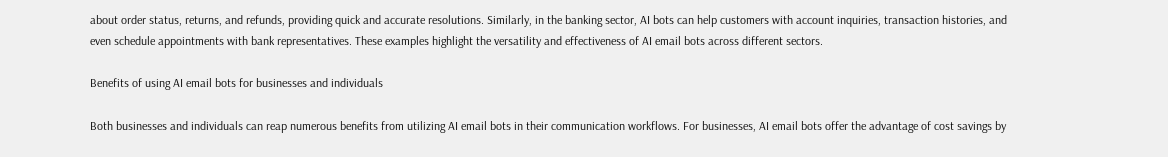about order status, returns, and refunds, providing quick and accurate resolutions. Similarly, in the banking sector, AI bots can help customers with account inquiries, transaction histories, and even schedule appointments with bank representatives. These examples highlight the versatility and effectiveness of AI email bots across different sectors.

Benefits of using AI email bots for businesses and individuals

Both businesses and individuals can reap numerous benefits from utilizing AI email bots in their communication workflows. For businesses, AI email bots offer the advantage of cost savings by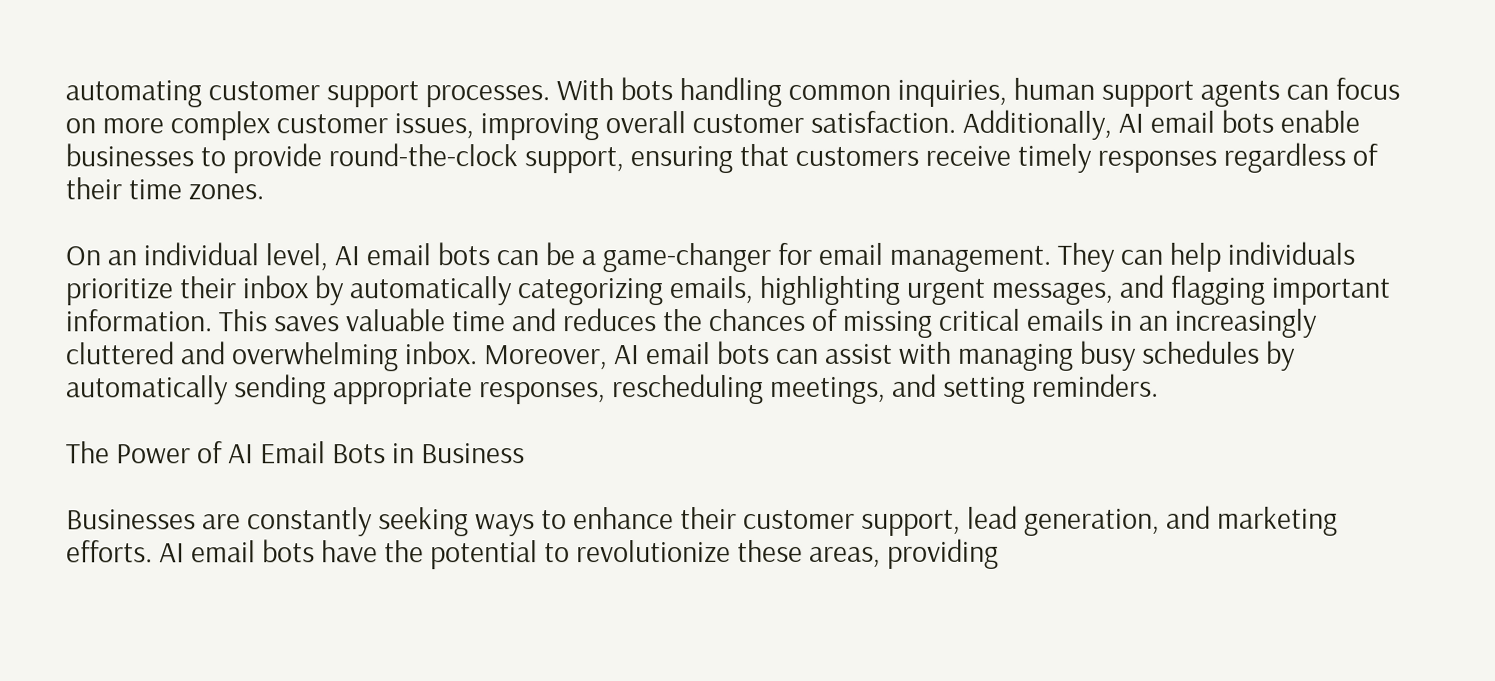automating customer support processes. With bots handling common inquiries, human support agents can focus on more complex customer issues, improving overall customer satisfaction. Additionally, AI email bots enable businesses to provide round-the-clock support, ensuring that customers receive timely responses regardless of their time zones.

On an individual level, AI email bots can be a game-changer for email management. They can help individuals prioritize their inbox by automatically categorizing emails, highlighting urgent messages, and flagging important information. This saves valuable time and reduces the chances of missing critical emails in an increasingly cluttered and overwhelming inbox. Moreover, AI email bots can assist with managing busy schedules by automatically sending appropriate responses, rescheduling meetings, and setting reminders.

The Power of AI Email Bots in Business

Businesses are constantly seeking ways to enhance their customer support, lead generation, and marketing efforts. AI email bots have the potential to revolutionize these areas, providing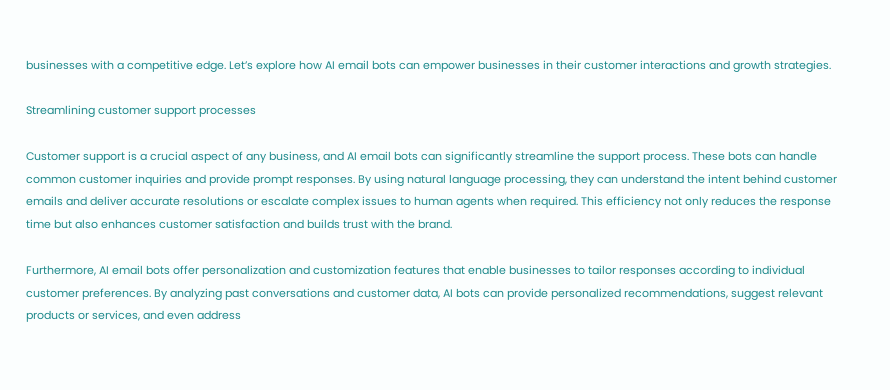businesses with a competitive edge. Let’s explore how AI email bots can empower businesses in their customer interactions and growth strategies.

Streamlining customer support processes

Customer support is a crucial aspect of any business, and AI email bots can significantly streamline the support process. These bots can handle common customer inquiries and provide prompt responses. By using natural language processing, they can understand the intent behind customer emails and deliver accurate resolutions or escalate complex issues to human agents when required. This efficiency not only reduces the response time but also enhances customer satisfaction and builds trust with the brand.

Furthermore, AI email bots offer personalization and customization features that enable businesses to tailor responses according to individual customer preferences. By analyzing past conversations and customer data, AI bots can provide personalized recommendations, suggest relevant products or services, and even address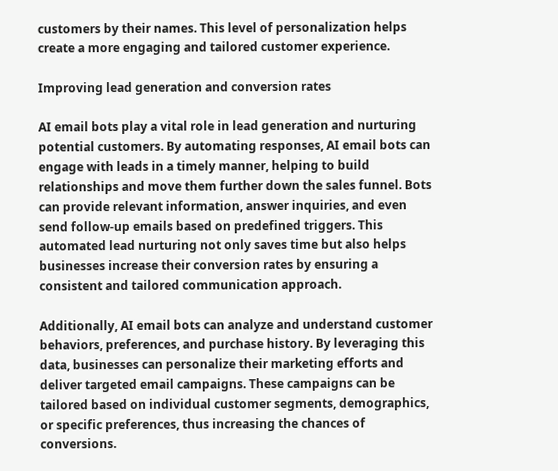customers by their names. This level of personalization helps create a more engaging and tailored customer experience.

Improving lead generation and conversion rates

AI email bots play a vital role in lead generation and nurturing potential customers. By automating responses, AI email bots can engage with leads in a timely manner, helping to build relationships and move them further down the sales funnel. Bots can provide relevant information, answer inquiries, and even send follow-up emails based on predefined triggers. This automated lead nurturing not only saves time but also helps businesses increase their conversion rates by ensuring a consistent and tailored communication approach.

Additionally, AI email bots can analyze and understand customer behaviors, preferences, and purchase history. By leveraging this data, businesses can personalize their marketing efforts and deliver targeted email campaigns. These campaigns can be tailored based on individual customer segments, demographics, or specific preferences, thus increasing the chances of conversions.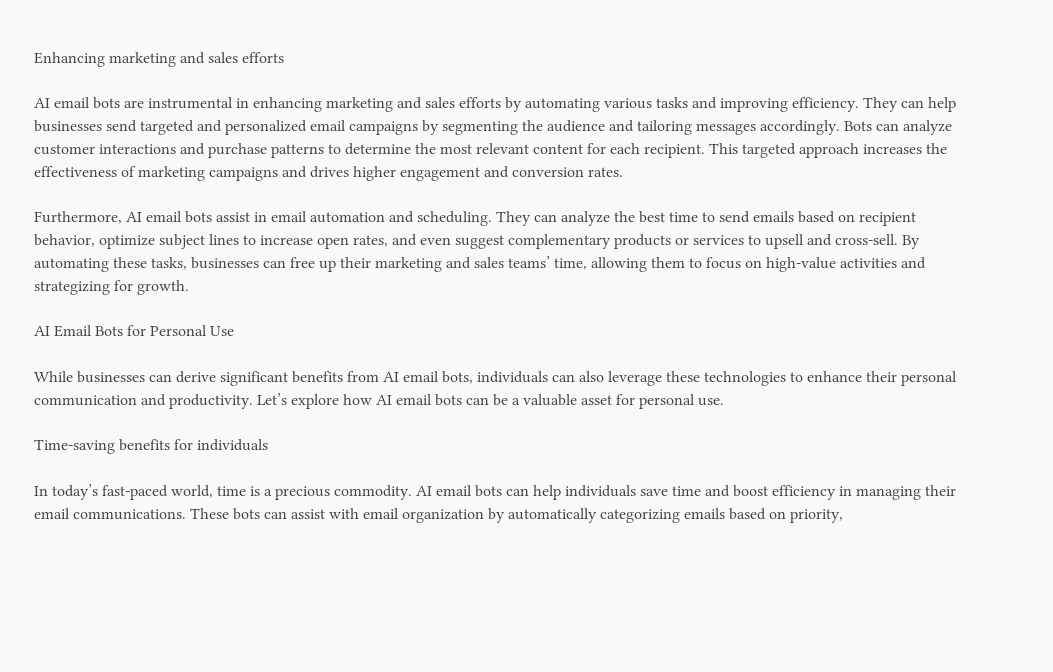Enhancing marketing and sales efforts

AI email bots are instrumental in enhancing marketing and sales efforts by automating various tasks and improving efficiency. They can help businesses send targeted and personalized email campaigns by segmenting the audience and tailoring messages accordingly. Bots can analyze customer interactions and purchase patterns to determine the most relevant content for each recipient. This targeted approach increases the effectiveness of marketing campaigns and drives higher engagement and conversion rates.

Furthermore, AI email bots assist in email automation and scheduling. They can analyze the best time to send emails based on recipient behavior, optimize subject lines to increase open rates, and even suggest complementary products or services to upsell and cross-sell. By automating these tasks, businesses can free up their marketing and sales teams’ time, allowing them to focus on high-value activities and strategizing for growth.

AI Email Bots for Personal Use

While businesses can derive significant benefits from AI email bots, individuals can also leverage these technologies to enhance their personal communication and productivity. Let’s explore how AI email bots can be a valuable asset for personal use.

Time-saving benefits for individuals

In today’s fast-paced world, time is a precious commodity. AI email bots can help individuals save time and boost efficiency in managing their email communications. These bots can assist with email organization by automatically categorizing emails based on priority,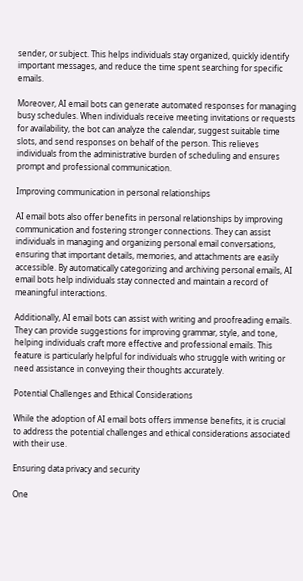sender, or subject. This helps individuals stay organized, quickly identify important messages, and reduce the time spent searching for specific emails.

Moreover, AI email bots can generate automated responses for managing busy schedules. When individuals receive meeting invitations or requests for availability, the bot can analyze the calendar, suggest suitable time slots, and send responses on behalf of the person. This relieves individuals from the administrative burden of scheduling and ensures prompt and professional communication.

Improving communication in personal relationships

AI email bots also offer benefits in personal relationships by improving communication and fostering stronger connections. They can assist individuals in managing and organizing personal email conversations, ensuring that important details, memories, and attachments are easily accessible. By automatically categorizing and archiving personal emails, AI email bots help individuals stay connected and maintain a record of meaningful interactions.

Additionally, AI email bots can assist with writing and proofreading emails. They can provide suggestions for improving grammar, style, and tone, helping individuals craft more effective and professional emails. This feature is particularly helpful for individuals who struggle with writing or need assistance in conveying their thoughts accurately.

Potential Challenges and Ethical Considerations

While the adoption of AI email bots offers immense benefits, it is crucial to address the potential challenges and ethical considerations associated with their use.

Ensuring data privacy and security

One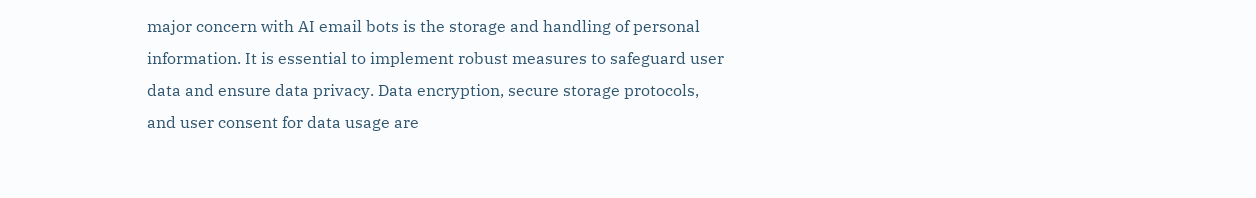major concern with AI email bots is the storage and handling of personal information. It is essential to implement robust measures to safeguard user data and ensure data privacy. Data encryption, secure storage protocols, and user consent for data usage are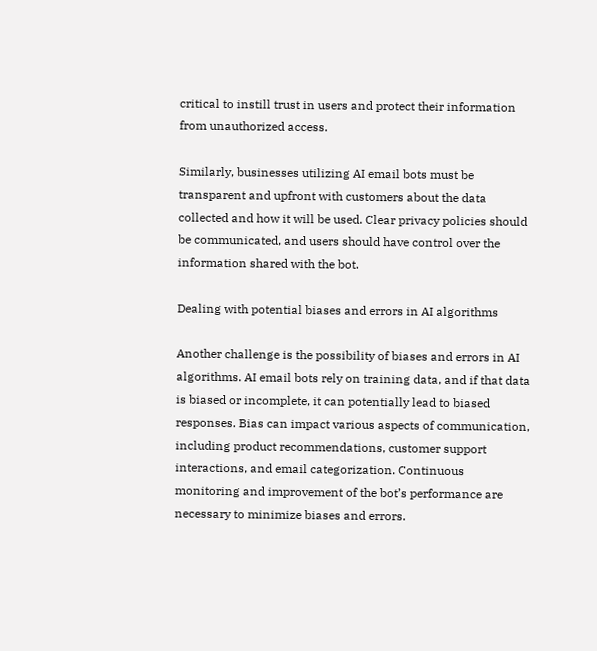critical to instill trust in users and protect their information from unauthorized access.

Similarly, businesses utilizing AI email bots must be transparent and upfront with customers about the data collected and how it will be used. Clear privacy policies should be communicated, and users should have control over the information shared with the bot.

Dealing with potential biases and errors in AI algorithms

Another challenge is the possibility of biases and errors in AI algorithms. AI email bots rely on training data, and if that data is biased or incomplete, it can potentially lead to biased responses. Bias can impact various aspects of communication, including product recommendations, customer support interactions, and email categorization. Continuous monitoring and improvement of the bot’s performance are necessary to minimize biases and errors.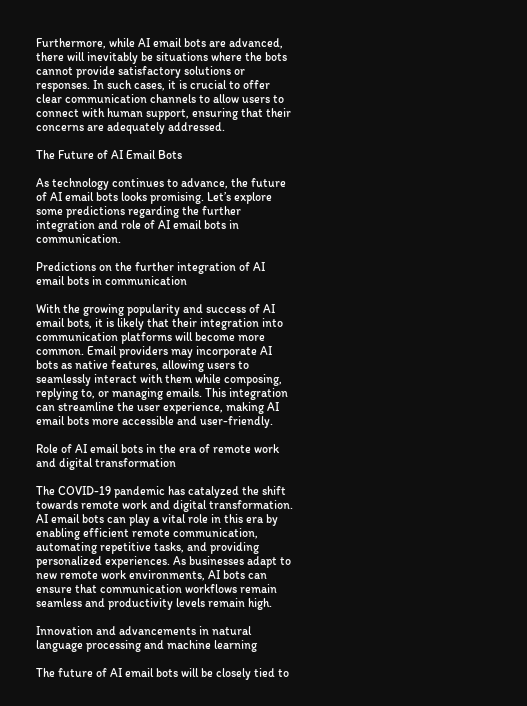Furthermore, while AI email bots are advanced, there will inevitably be situations where the bots cannot provide satisfactory solutions or responses. In such cases, it is crucial to offer clear communication channels to allow users to connect with human support, ensuring that their concerns are adequately addressed.

The Future of AI Email Bots

As technology continues to advance, the future of AI email bots looks promising. Let’s explore some predictions regarding the further integration and role of AI email bots in communication.

Predictions on the further integration of AI email bots in communication

With the growing popularity and success of AI email bots, it is likely that their integration into communication platforms will become more common. Email providers may incorporate AI bots as native features, allowing users to seamlessly interact with them while composing, replying to, or managing emails. This integration can streamline the user experience, making AI email bots more accessible and user-friendly.

Role of AI email bots in the era of remote work and digital transformation

The COVID-19 pandemic has catalyzed the shift towards remote work and digital transformation. AI email bots can play a vital role in this era by enabling efficient remote communication, automating repetitive tasks, and providing personalized experiences. As businesses adapt to new remote work environments, AI bots can ensure that communication workflows remain seamless and productivity levels remain high.

Innovation and advancements in natural language processing and machine learning

The future of AI email bots will be closely tied to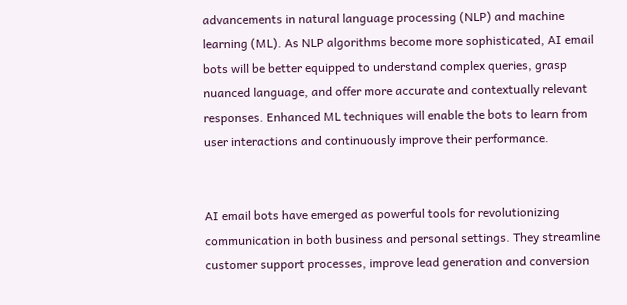advancements in natural language processing (NLP) and machine learning (ML). As NLP algorithms become more sophisticated, AI email bots will be better equipped to understand complex queries, grasp nuanced language, and offer more accurate and contextually relevant responses. Enhanced ML techniques will enable the bots to learn from user interactions and continuously improve their performance.


AI email bots have emerged as powerful tools for revolutionizing communication in both business and personal settings. They streamline customer support processes, improve lead generation and conversion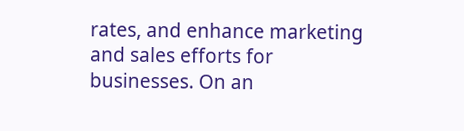rates, and enhance marketing and sales efforts for businesses. On an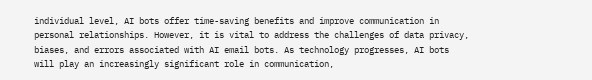individual level, AI bots offer time-saving benefits and improve communication in personal relationships. However, it is vital to address the challenges of data privacy, biases, and errors associated with AI email bots. As technology progresses, AI bots will play an increasingly significant role in communication,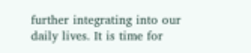further integrating into our daily lives. It is time for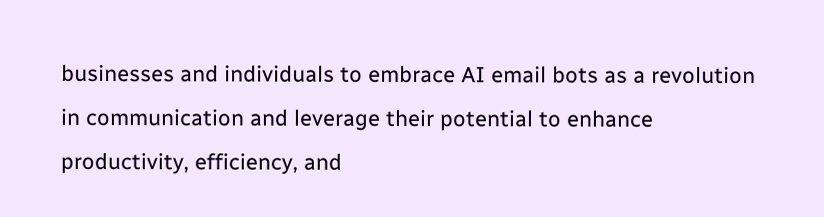businesses and individuals to embrace AI email bots as a revolution in communication and leverage their potential to enhance productivity, efficiency, and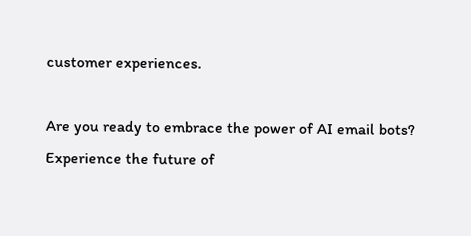customer experiences.

Are you ready to embrace the power of AI email bots? Experience the future of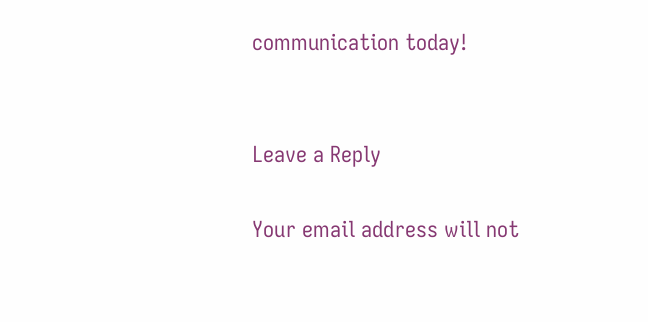communication today!


Leave a Reply

Your email address will not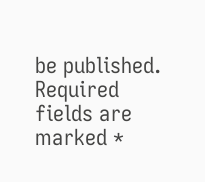be published. Required fields are marked *